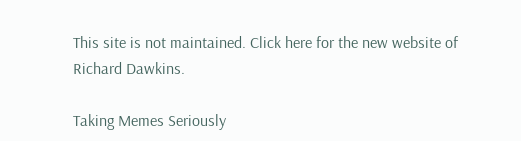This site is not maintained. Click here for the new website of Richard Dawkins.

Taking Memes Seriously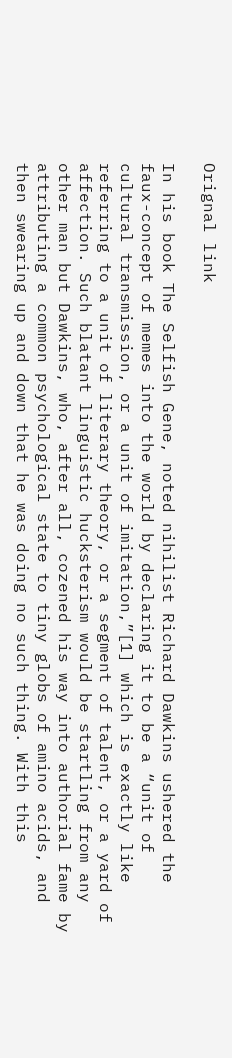Orignal link

In his book The Selfish Gene, noted nihilist Richard Dawkins ushered the faux-concept of memes into the world by declaring it to be a “unit of cultural transmission, or a unit of imitation,”[1] which is exactly like referring to a unit of literary theory, or a segment of talent, or a yard of affection. Such blatant linguistic hucksterism would be startling from any other man but Dawkins, who, after all, cozened his way into authorial fame by attributing a common psychological state to tiny globs of amino acids, and then swearing up and down that he was doing no such thing. With this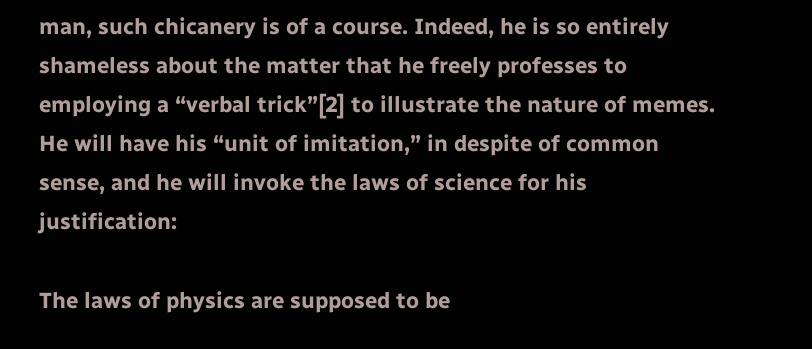man, such chicanery is of a course. Indeed, he is so entirely shameless about the matter that he freely professes to employing a “verbal trick”[2] to illustrate the nature of memes. He will have his “unit of imitation,” in despite of common sense, and he will invoke the laws of science for his justification:

The laws of physics are supposed to be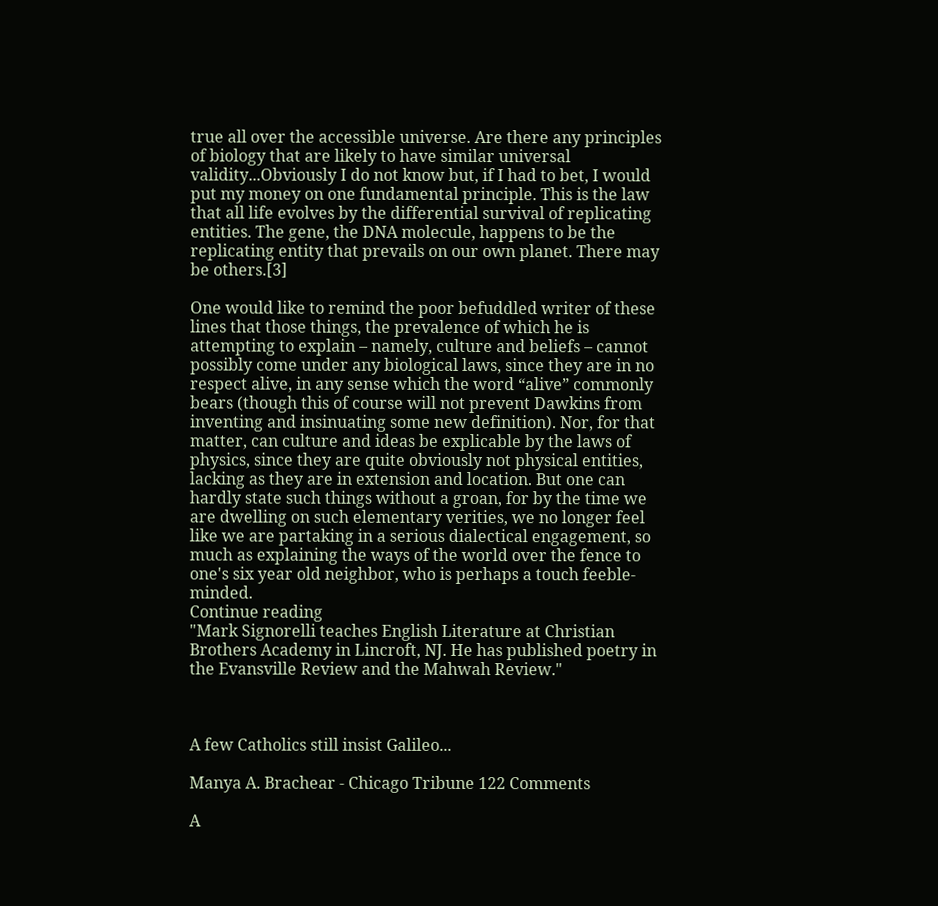true all over the accessible universe. Are there any principles of biology that are likely to have similar universal validity...Obviously I do not know but, if I had to bet, I would put my money on one fundamental principle. This is the law that all life evolves by the differential survival of replicating entities. The gene, the DNA molecule, happens to be the replicating entity that prevails on our own planet. There may be others.[3]

One would like to remind the poor befuddled writer of these lines that those things, the prevalence of which he is attempting to explain – namely, culture and beliefs – cannot possibly come under any biological laws, since they are in no respect alive, in any sense which the word “alive” commonly bears (though this of course will not prevent Dawkins from inventing and insinuating some new definition). Nor, for that matter, can culture and ideas be explicable by the laws of physics, since they are quite obviously not physical entities, lacking as they are in extension and location. But one can hardly state such things without a groan, for by the time we are dwelling on such elementary verities, we no longer feel like we are partaking in a serious dialectical engagement, so much as explaining the ways of the world over the fence to one's six year old neighbor, who is perhaps a touch feeble-minded.
Continue reading
"Mark Signorelli teaches English Literature at Christian Brothers Academy in Lincroft, NJ. He has published poetry in the Evansville Review and the Mahwah Review."



A few Catholics still insist Galileo...

Manya A. Brachear - Chicago Tribune 122 Comments

A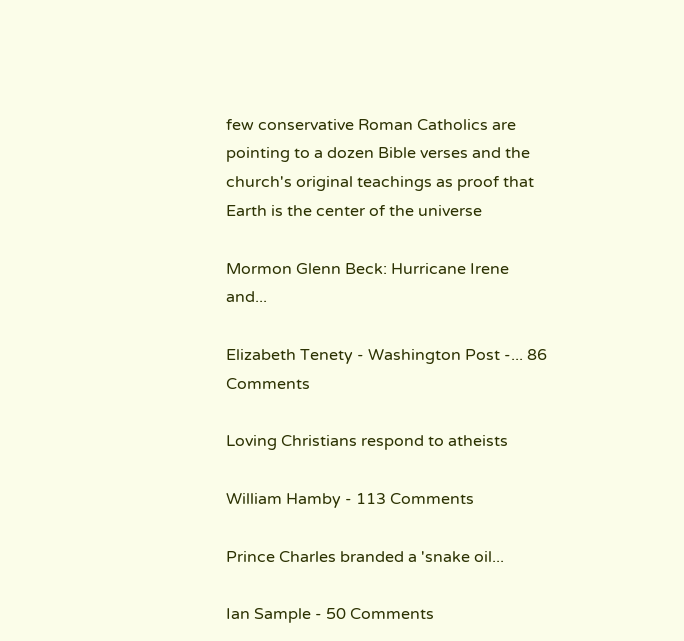few conservative Roman Catholics are pointing to a dozen Bible verses and the church's original teachings as proof that Earth is the center of the universe

Mormon Glenn Beck: Hurricane Irene and...

Elizabeth Tenety - Washington Post -... 86 Comments

Loving Christians respond to atheists

William Hamby - 113 Comments

Prince Charles branded a 'snake oil...

Ian Sample - 50 Comments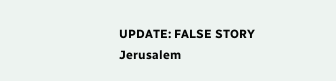UPDATE: FALSE STORY Jerusalem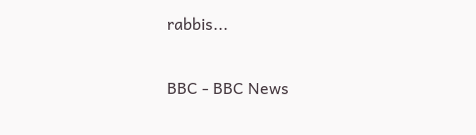rabbis...

BBC - BBC News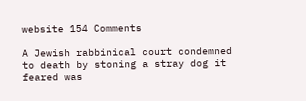website 154 Comments

A Jewish rabbinical court condemned to death by stoning a stray dog it feared was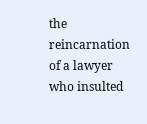the reincarnation of a lawyer who insulted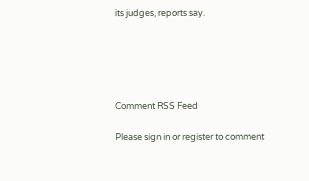its judges, reports say.





Comment RSS Feed

Please sign in or register to comment